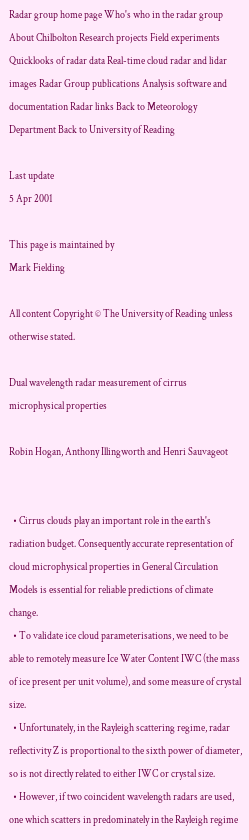Radar group home page Who's who in the radar group About Chilbolton Research projects Field experiments Quicklooks of radar data Real-time cloud radar and lidar images Radar Group publications Analysis software and documentation Radar links Back to Meteorology Department Back to University of Reading

Last update
5 Apr 2001

This page is maintained by
Mark Fielding

All content Copyright © The University of Reading unless otherwise stated.

Dual wavelength radar measurement of cirrus microphysical properties

Robin Hogan, Anthony Illingworth and Henri Sauvageot


  • Cirrus clouds play an important role in the earth's radiation budget. Consequently accurate representation of cloud microphysical properties in General Circulation Models is essential for reliable predictions of climate change.
  • To validate ice cloud parameterisations, we need to be able to remotely measure Ice Water Content IWC (the mass of ice present per unit volume), and some measure of crystal size.
  • Unfortunately, in the Rayleigh scattering regime, radar reflectivity Z is proportional to the sixth power of diameter, so is not directly related to either IWC or crystal size.
  • However, if two coincident wavelength radars are used, one which scatters in predominately in the Rayleigh regime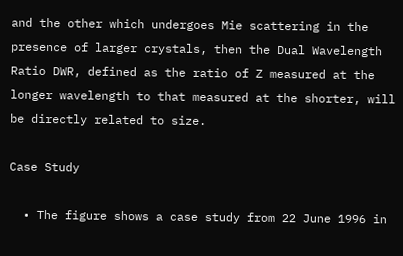and the other which undergoes Mie scattering in the presence of larger crystals, then the Dual Wavelength Ratio DWR, defined as the ratio of Z measured at the longer wavelength to that measured at the shorter, will be directly related to size.

Case Study

  • The figure shows a case study from 22 June 1996 in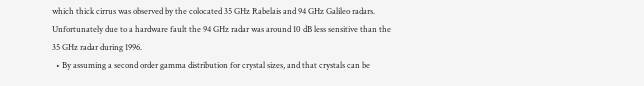which thick cirrus was observed by the colocated 35 GHz Rabelais and 94 GHz Galileo radars. Unfortunately due to a hardware fault the 94 GHz radar was around 10 dB less sensitive than the 35 GHz radar during 1996.
  • By assuming a second order gamma distribution for crystal sizes, and that crystals can be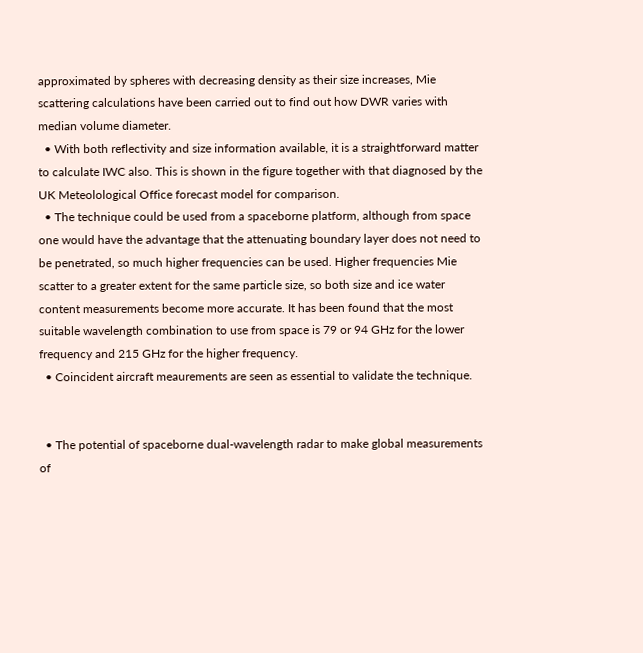approximated by spheres with decreasing density as their size increases, Mie scattering calculations have been carried out to find out how DWR varies with median volume diameter.
  • With both reflectivity and size information available, it is a straightforward matter to calculate IWC also. This is shown in the figure together with that diagnosed by the UK Meteolological Office forecast model for comparison.
  • The technique could be used from a spaceborne platform, although from space one would have the advantage that the attenuating boundary layer does not need to be penetrated, so much higher frequencies can be used. Higher frequencies Mie scatter to a greater extent for the same particle size, so both size and ice water content measurements become more accurate. It has been found that the most suitable wavelength combination to use from space is 79 or 94 GHz for the lower frequency and 215 GHz for the higher frequency.
  • Coincident aircraft meaurements are seen as essential to validate the technique.


  • The potential of spaceborne dual-wavelength radar to make global measurements of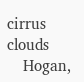cirrus clouds
    Hogan,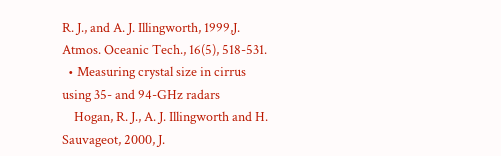R. J., and A. J. Illingworth, 1999,J. Atmos. Oceanic Tech., 16(5), 518-531.
  • Measuring crystal size in cirrus using 35- and 94-GHz radars
    Hogan, R. J., A. J. Illingworth and H. Sauvageot, 2000, J.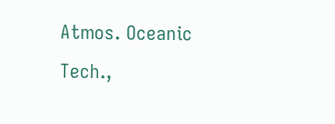Atmos. Oceanic Tech.,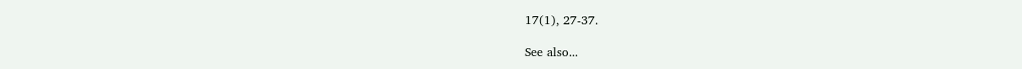17(1), 27-37.

See also...